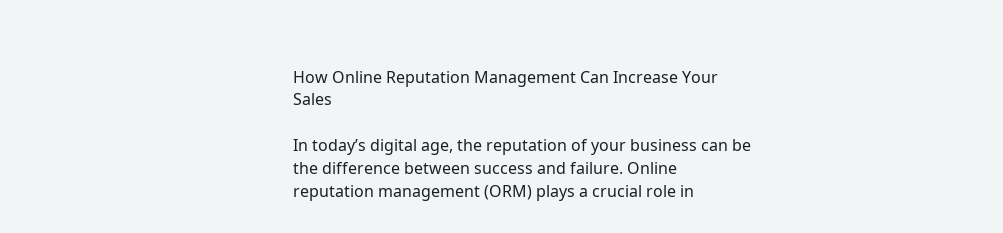How Online Reputation Management Can Increase Your Sales

In today’s digital age, the reputation of your business can be the difference between success and failure. Online reputation management (ORM) plays a crucial role in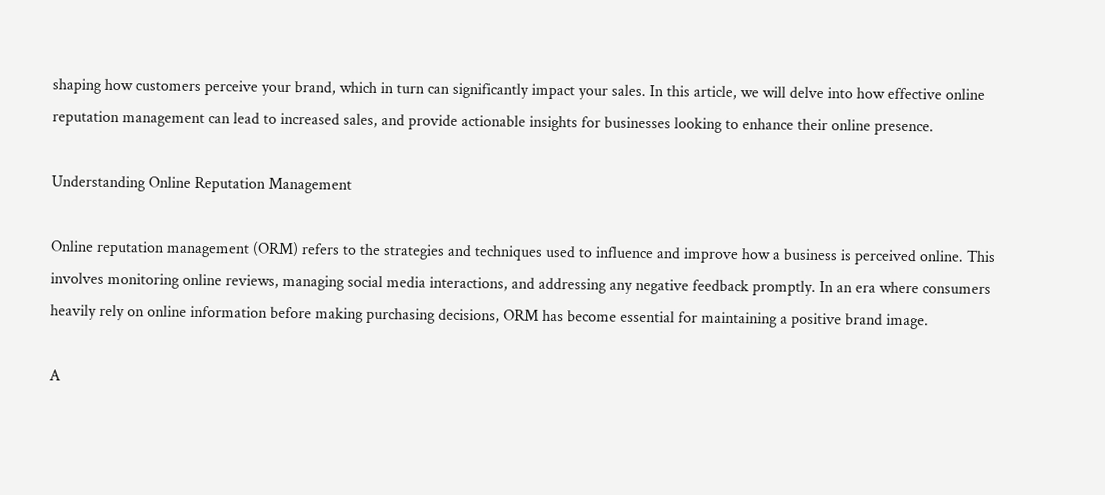shaping how customers perceive your brand, which in turn can significantly impact your sales. In this article, we will delve into how effective online reputation management can lead to increased sales, and provide actionable insights for businesses looking to enhance their online presence.

Understanding Online Reputation Management

Online reputation management (ORM) refers to the strategies and techniques used to influence and improve how a business is perceived online. This involves monitoring online reviews, managing social media interactions, and addressing any negative feedback promptly. In an era where consumers heavily rely on online information before making purchasing decisions, ORM has become essential for maintaining a positive brand image.

A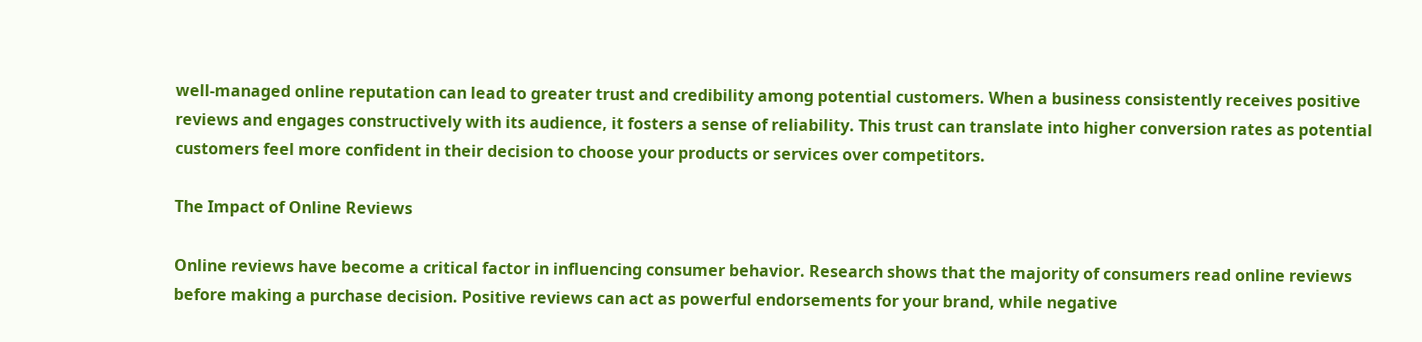well-managed online reputation can lead to greater trust and credibility among potential customers. When a business consistently receives positive reviews and engages constructively with its audience, it fosters a sense of reliability. This trust can translate into higher conversion rates as potential customers feel more confident in their decision to choose your products or services over competitors.

The Impact of Online Reviews

Online reviews have become a critical factor in influencing consumer behavior. Research shows that the majority of consumers read online reviews before making a purchase decision. Positive reviews can act as powerful endorsements for your brand, while negative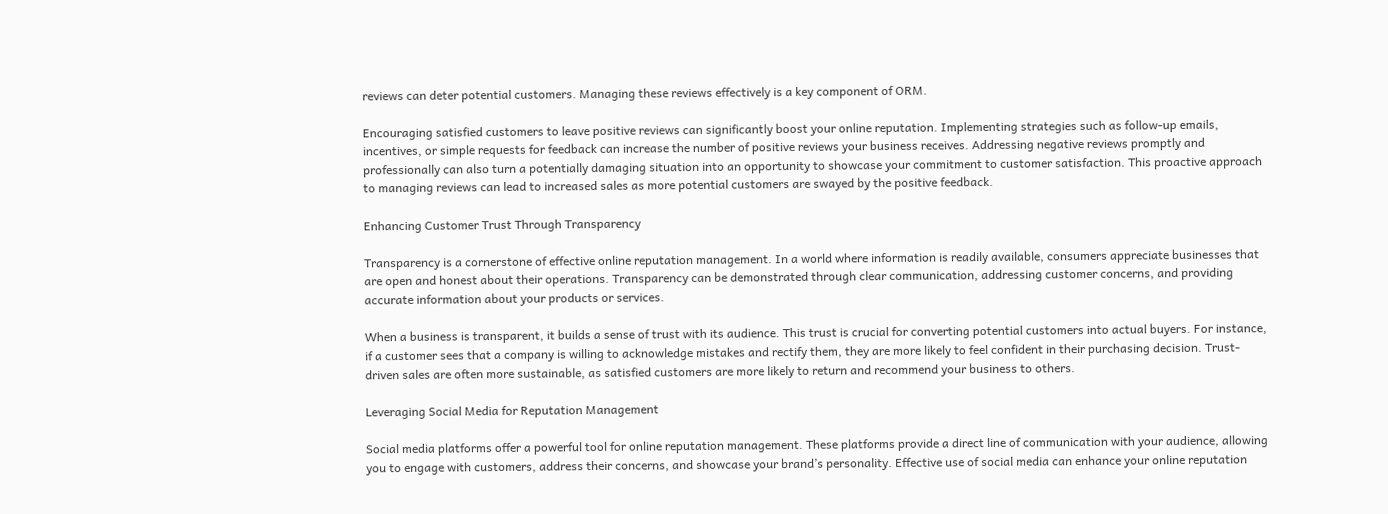reviews can deter potential customers. Managing these reviews effectively is a key component of ORM.

Encouraging satisfied customers to leave positive reviews can significantly boost your online reputation. Implementing strategies such as follow-up emails, incentives, or simple requests for feedback can increase the number of positive reviews your business receives. Addressing negative reviews promptly and professionally can also turn a potentially damaging situation into an opportunity to showcase your commitment to customer satisfaction. This proactive approach to managing reviews can lead to increased sales as more potential customers are swayed by the positive feedback.

Enhancing Customer Trust Through Transparency

Transparency is a cornerstone of effective online reputation management. In a world where information is readily available, consumers appreciate businesses that are open and honest about their operations. Transparency can be demonstrated through clear communication, addressing customer concerns, and providing accurate information about your products or services.

When a business is transparent, it builds a sense of trust with its audience. This trust is crucial for converting potential customers into actual buyers. For instance, if a customer sees that a company is willing to acknowledge mistakes and rectify them, they are more likely to feel confident in their purchasing decision. Trust-driven sales are often more sustainable, as satisfied customers are more likely to return and recommend your business to others.

Leveraging Social Media for Reputation Management

Social media platforms offer a powerful tool for online reputation management. These platforms provide a direct line of communication with your audience, allowing you to engage with customers, address their concerns, and showcase your brand’s personality. Effective use of social media can enhance your online reputation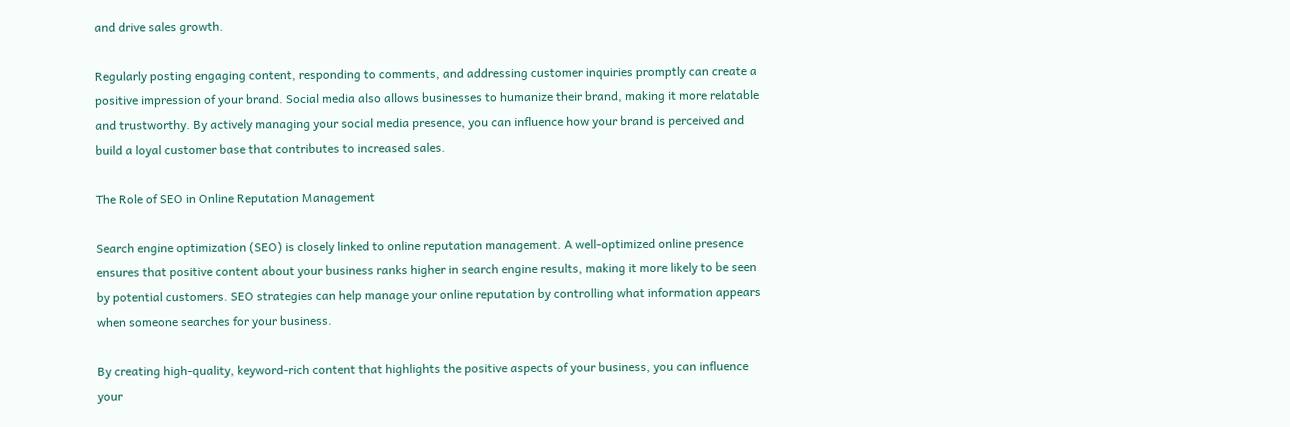and drive sales growth.

Regularly posting engaging content, responding to comments, and addressing customer inquiries promptly can create a positive impression of your brand. Social media also allows businesses to humanize their brand, making it more relatable and trustworthy. By actively managing your social media presence, you can influence how your brand is perceived and build a loyal customer base that contributes to increased sales.

The Role of SEO in Online Reputation Management

Search engine optimization (SEO) is closely linked to online reputation management. A well-optimized online presence ensures that positive content about your business ranks higher in search engine results, making it more likely to be seen by potential customers. SEO strategies can help manage your online reputation by controlling what information appears when someone searches for your business.

By creating high-quality, keyword-rich content that highlights the positive aspects of your business, you can influence your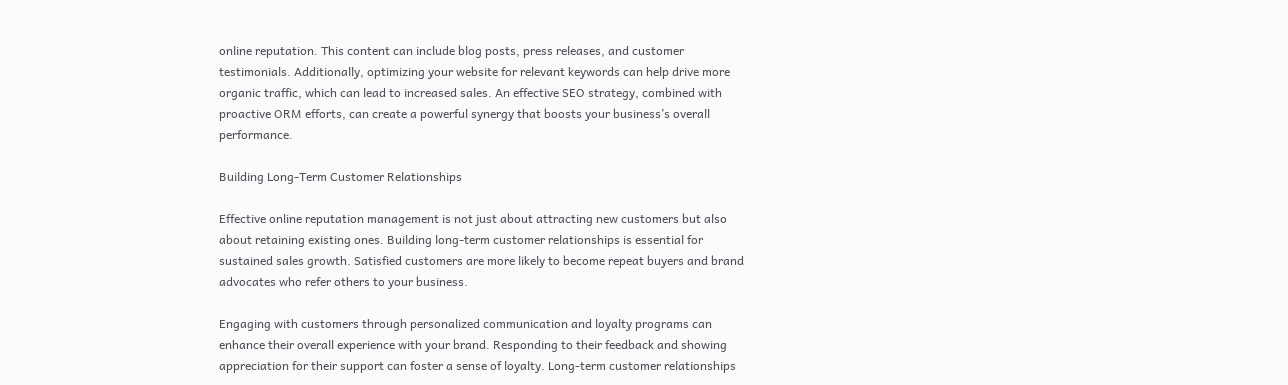online reputation. This content can include blog posts, press releases, and customer testimonials. Additionally, optimizing your website for relevant keywords can help drive more organic traffic, which can lead to increased sales. An effective SEO strategy, combined with proactive ORM efforts, can create a powerful synergy that boosts your business’s overall performance.

Building Long-Term Customer Relationships

Effective online reputation management is not just about attracting new customers but also about retaining existing ones. Building long-term customer relationships is essential for sustained sales growth. Satisfied customers are more likely to become repeat buyers and brand advocates who refer others to your business.

Engaging with customers through personalized communication and loyalty programs can enhance their overall experience with your brand. Responding to their feedback and showing appreciation for their support can foster a sense of loyalty. Long-term customer relationships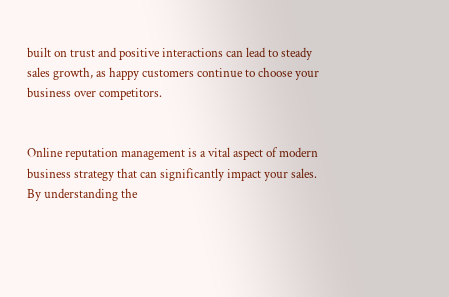built on trust and positive interactions can lead to steady sales growth, as happy customers continue to choose your business over competitors.


Online reputation management is a vital aspect of modern business strategy that can significantly impact your sales. By understanding the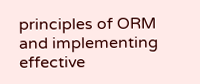principles of ORM and implementing effective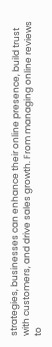strategies, businesses can enhance their online presence, build trust with customers, and drive sales growth. From managing online reviews to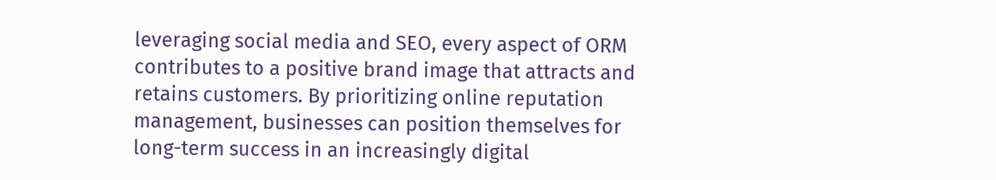leveraging social media and SEO, every aspect of ORM contributes to a positive brand image that attracts and retains customers. By prioritizing online reputation management, businesses can position themselves for long-term success in an increasingly digital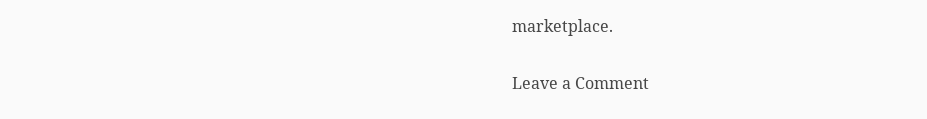marketplace.

Leave a Comment